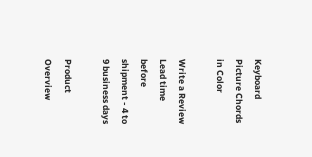Keyboard Picture Chords in Color

Write a Review
Lead time before shipment - 4 to 9 business days

Product Overview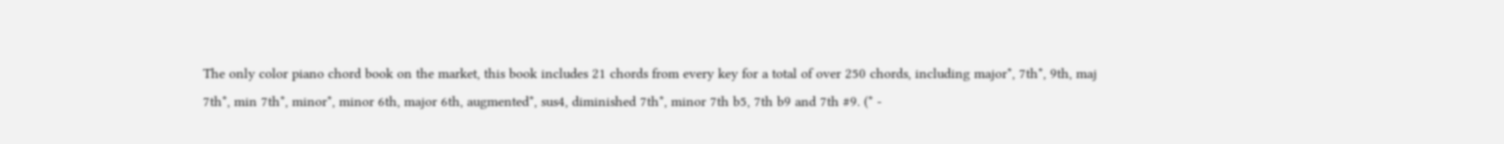The only color piano chord book on the market, this book includes 21 chords from every key for a total of over 250 chords, including major*, 7th*, 9th, maj 7th*, min 7th*, minor*, minor 6th, major 6th, augmented*, sus4, diminished 7th*, minor 7th b5, 7th b9 and 7th #9. (* -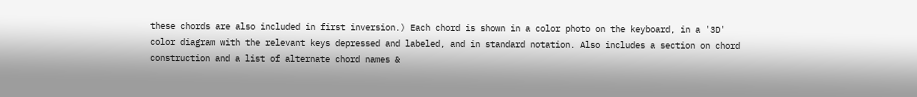these chords are also included in first inversion.) Each chord is shown in a color photo on the keyboard, in a '3D' color diagram with the relevant keys depressed and labeled, and in standard notation. Also includes a section on chord construction and a list of alternate chord names &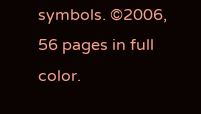symbols. ©2006, 56 pages in full color.